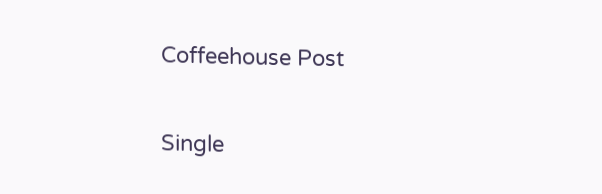Coffeehouse Post

Single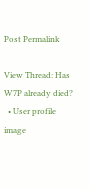Post Permalink

View Thread: Has W7P already died?
  • User profile image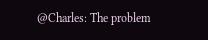@Charles: The problem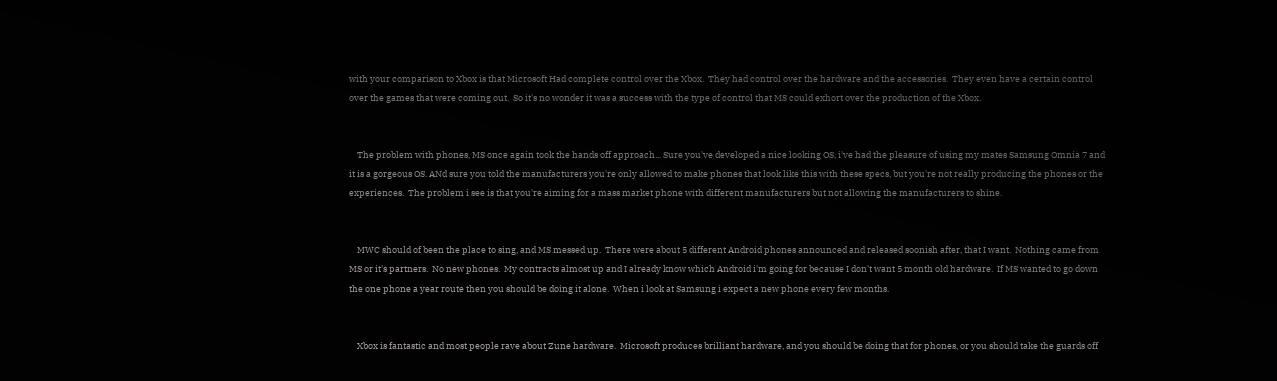with your comparison to Xbox is that Microsoft Had complete control over the Xbox.  They had control over the hardware and the accessories.  They even have a certain control over the games that were coming out.  So it's no wonder it was a success with the type of control that MS could exhort over the production of the Xbox.


    The problem with phones, MS once again took the hands off approach... Sure you've developed a nice looking OS, i've had the pleasure of using my mates Samsung Omnia 7 and it is a gorgeous OS. ANd sure you told the manufacturers you're only allowed to make phones that look like this with these specs, but you're not really producing the phones or the experiences.  The problem i see is that you're aiming for a mass market phone with different manufacturers but not allowing the manufacturers to shine.


    MWC should of been the place to sing, and MS messed up.  There were about 5 different Android phones announced and released soonish after, that I want.  Nothing came from MS or it's partners.  No new phones.  My contracts almost up and I already know which Android i'm going for because I don't want 5 month old hardware.  If MS wanted to go down the one phone a year route then you should be doing it alone.  When i look at Samsung i expect a new phone every few months.


    Xbox is fantastic and most people rave about Zune hardware.  Microsoft produces brilliant hardware, and you should be doing that for phones, or you should take the guards off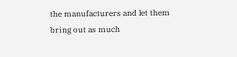the manufacturers and let them bring out as much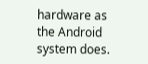hardware as the Android system does.